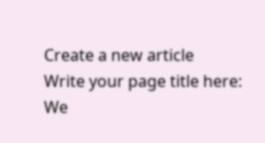Create a new article
Write your page title here:
We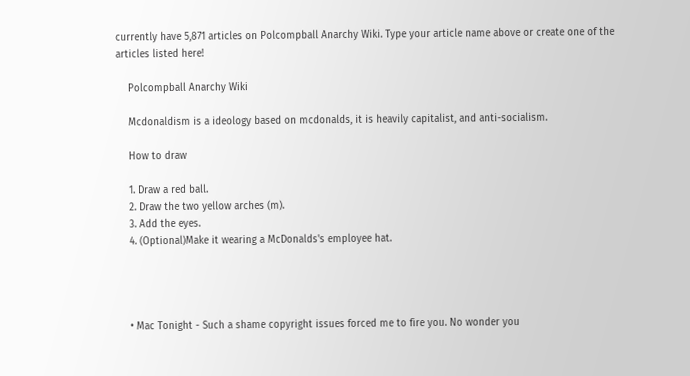currently have 5,871 articles on Polcompball Anarchy Wiki. Type your article name above or create one of the articles listed here!

    Polcompball Anarchy Wiki

    Mcdonaldism is a ideology based on mcdonalds, it is heavily capitalist, and anti-socialism.

    How to draw

    1. Draw a red ball.
    2. Draw the two yellow arches (m).
    3. Add the eyes.
    4. (Optional)Make it wearing a McDonalds's employee hat.




    • Mac Tonight - Such a shame copyright issues forced me to fire you. No wonder you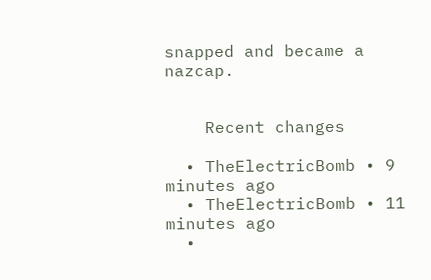snapped and became a nazcap.


    Recent changes

  • TheElectricBomb • 9 minutes ago
  • TheElectricBomb • 11 minutes ago
  •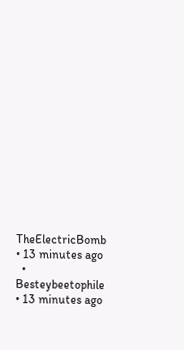TheElectricBomb • 13 minutes ago
  • Besteybeetophile • 13 minutes ago